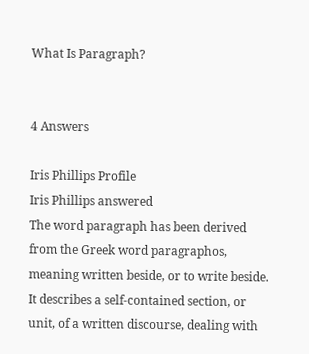What Is Paragraph?


4 Answers

Iris Phillips Profile
Iris Phillips answered
The word paragraph has been derived from the Greek word paragraphos, meaning written beside, or to write beside. It describes a self-contained section, or unit, of a written discourse, dealing with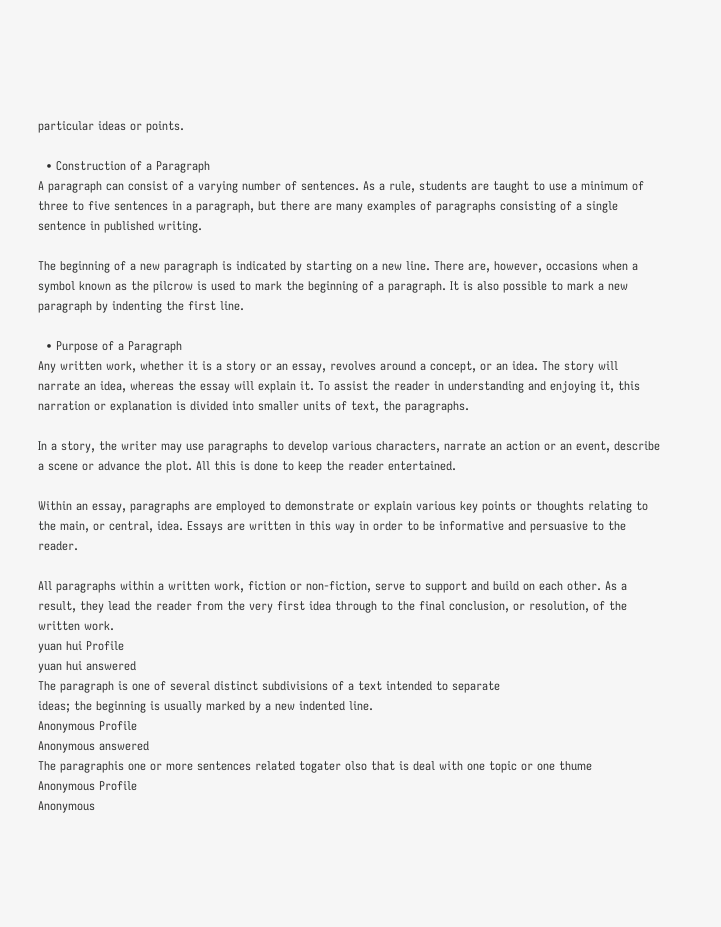particular ideas or points.

  • Construction of a Paragraph
A paragraph can consist of a varying number of sentences. As a rule, students are taught to use a minimum of three to five sentences in a paragraph, but there are many examples of paragraphs consisting of a single sentence in published writing.

The beginning of a new paragraph is indicated by starting on a new line. There are, however, occasions when a symbol known as the pilcrow is used to mark the beginning of a paragraph. It is also possible to mark a new paragraph by indenting the first line.

  • Purpose of a Paragraph
Any written work, whether it is a story or an essay, revolves around a concept, or an idea. The story will narrate an idea, whereas the essay will explain it. To assist the reader in understanding and enjoying it, this narration or explanation is divided into smaller units of text, the paragraphs.

In a story, the writer may use paragraphs to develop various characters, narrate an action or an event, describe a scene or advance the plot. All this is done to keep the reader entertained.

Within an essay, paragraphs are employed to demonstrate or explain various key points or thoughts relating to the main, or central, idea. Essays are written in this way in order to be informative and persuasive to the reader.

All paragraphs within a written work, fiction or non-fiction, serve to support and build on each other. As a result, they lead the reader from the very first idea through to the final conclusion, or resolution, of the written work.
yuan hui Profile
yuan hui answered
The paragraph is one of several distinct subdivisions of a text intended to separate
ideas; the beginning is usually marked by a new indented line.
Anonymous Profile
Anonymous answered
The paragraphis one or more sentences related togater olso that is deal with one topic or one thume
Anonymous Profile
Anonymous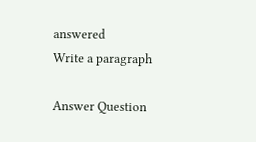answered
Write a paragraph

Answer Question